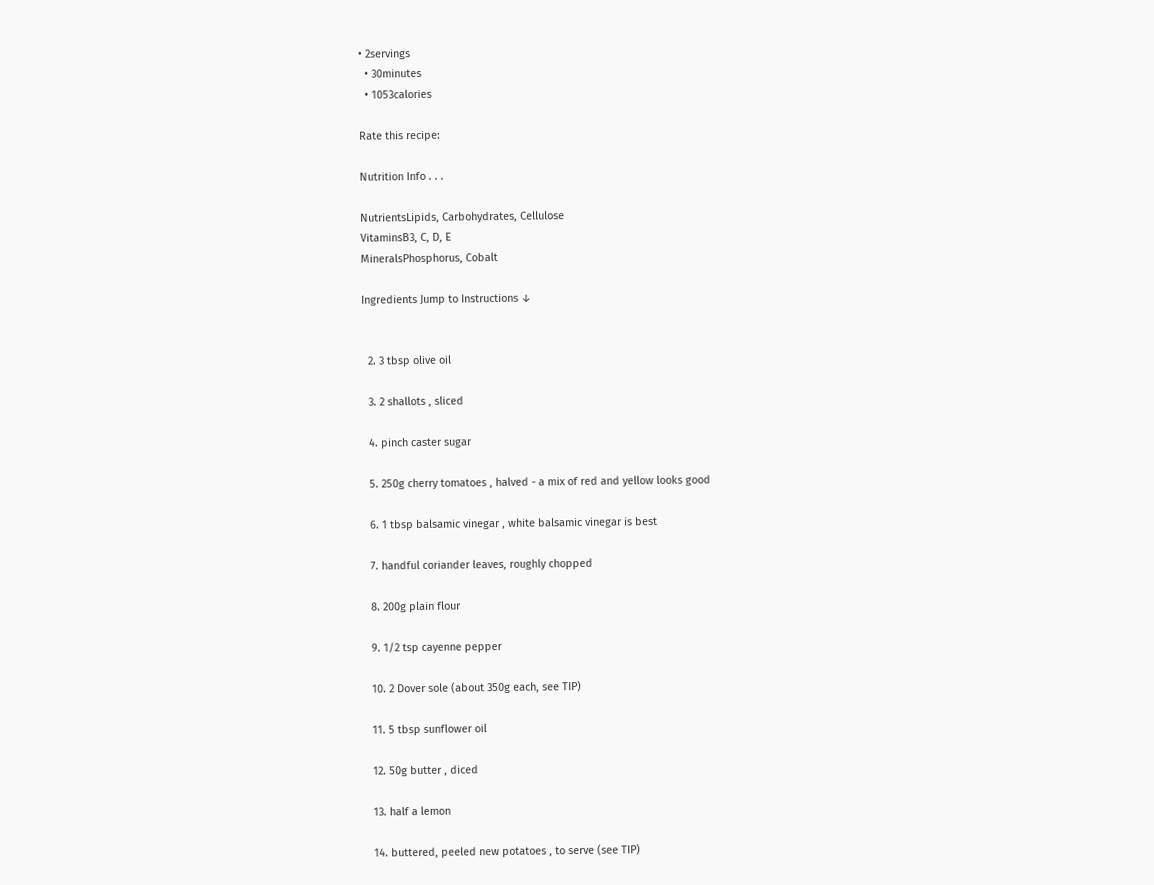• 2servings
  • 30minutes
  • 1053calories

Rate this recipe:

Nutrition Info . . .

NutrientsLipids, Carbohydrates, Cellulose
VitaminsB3, C, D, E
MineralsPhosphorus, Cobalt

Ingredients Jump to Instructions ↓


  2. 3 tbsp olive oil

  3. 2 shallots , sliced

  4. pinch caster sugar

  5. 250g cherry tomatoes , halved - a mix of red and yellow looks good

  6. 1 tbsp balsamic vinegar , white balsamic vinegar is best

  7. handful coriander leaves, roughly chopped

  8. 200g plain flour

  9. 1/2 tsp cayenne pepper

  10. 2 Dover sole (about 350g each, see TIP)

  11. 5 tbsp sunflower oil

  12. 50g butter , diced

  13. half a lemon

  14. buttered, peeled new potatoes , to serve (see TIP)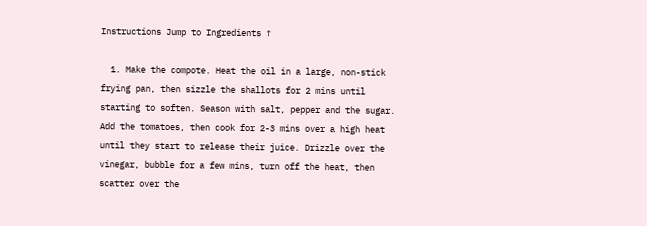Instructions Jump to Ingredients ↑

  1. Make the compote. Heat the oil in a large, non-stick frying pan, then sizzle the shallots for 2 mins until starting to soften. Season with salt, pepper and the sugar. Add the tomatoes, then cook for 2-3 mins over a high heat until they start to release their juice. Drizzle over the vinegar, bubble for a few mins, turn off the heat, then scatter over the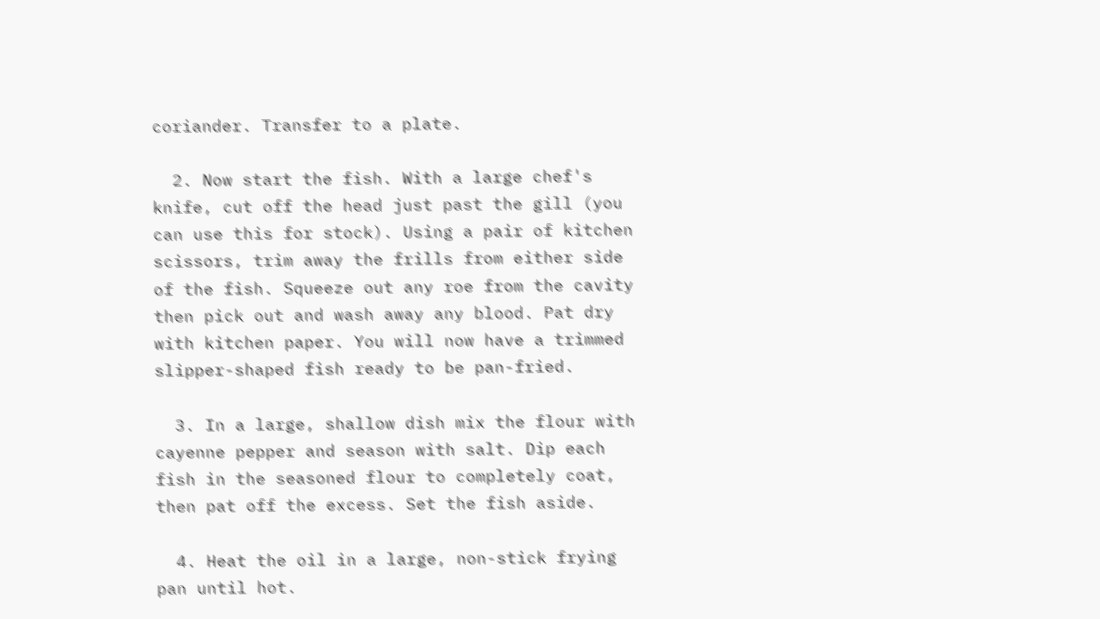coriander. Transfer to a plate.

  2. Now start the fish. With a large chef's knife, cut off the head just past the gill (you can use this for stock). Using a pair of kitchen scissors, trim away the frills from either side of the fish. Squeeze out any roe from the cavity then pick out and wash away any blood. Pat dry with kitchen paper. You will now have a trimmed slipper-shaped fish ready to be pan-fried.

  3. In a large, shallow dish mix the flour with cayenne pepper and season with salt. Dip each fish in the seasoned flour to completely coat, then pat off the excess. Set the fish aside.

  4. Heat the oil in a large, non-stick frying pan until hot.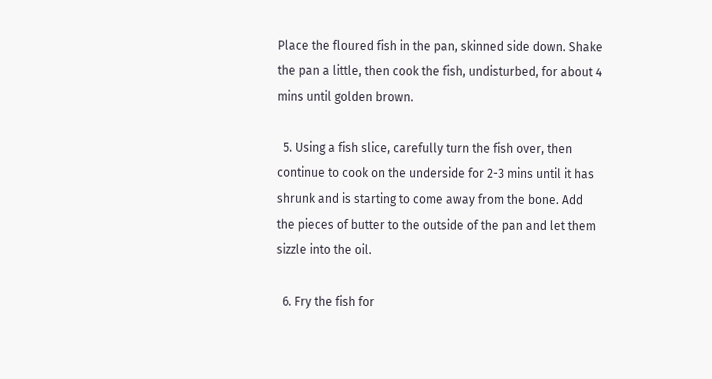Place the floured fish in the pan, skinned side down. Shake the pan a little, then cook the fish, undisturbed, for about 4 mins until golden brown.

  5. Using a fish slice, carefully turn the fish over, then continue to cook on the underside for 2-3 mins until it has shrunk and is starting to come away from the bone. Add the pieces of butter to the outside of the pan and let them sizzle into the oil.

  6. Fry the fish for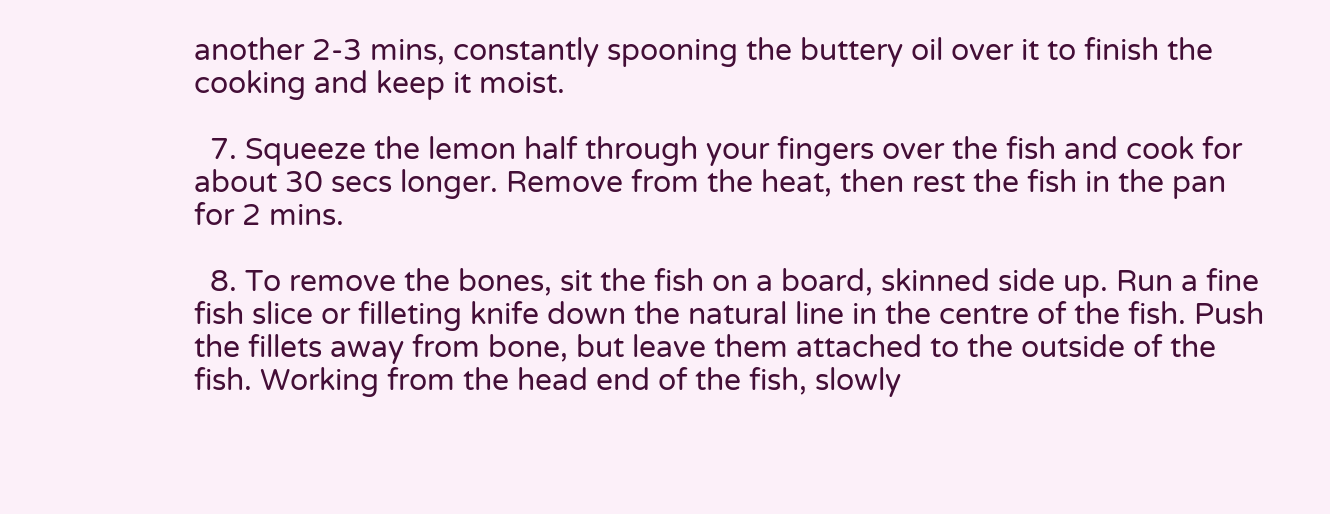another 2-3 mins, constantly spooning the buttery oil over it to finish the cooking and keep it moist.

  7. Squeeze the lemon half through your fingers over the fish and cook for about 30 secs longer. Remove from the heat, then rest the fish in the pan for 2 mins.

  8. To remove the bones, sit the fish on a board, skinned side up. Run a fine fish slice or filleting knife down the natural line in the centre of the fish. Push the fillets away from bone, but leave them attached to the outside of the fish. Working from the head end of the fish, slowly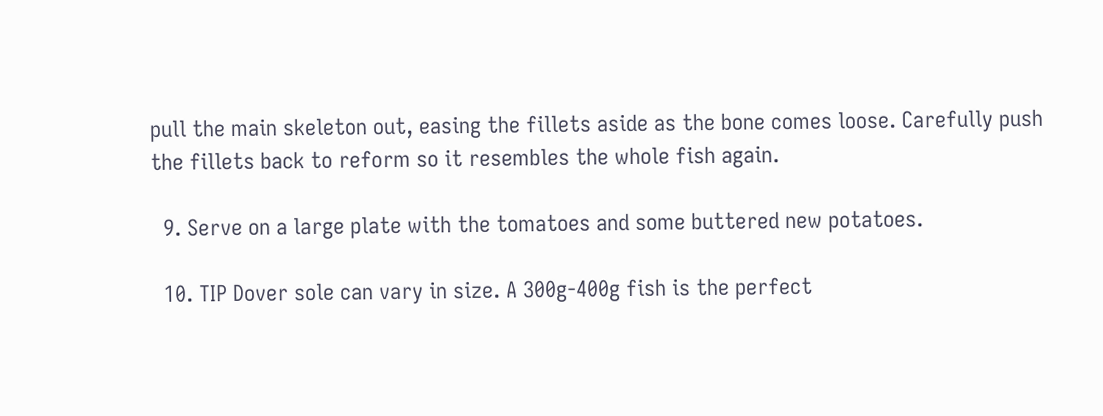pull the main skeleton out, easing the fillets aside as the bone comes loose. Carefully push the fillets back to reform so it resembles the whole fish again.

  9. Serve on a large plate with the tomatoes and some buttered new potatoes.

  10. TIP Dover sole can vary in size. A 300g-400g fish is the perfect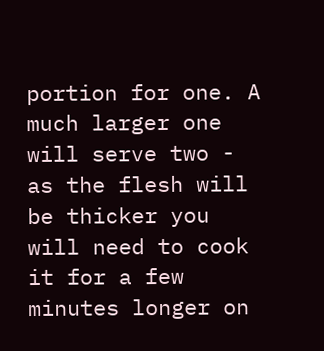portion for one. A much larger one will serve two - as the flesh will be thicker you will need to cook it for a few minutes longer on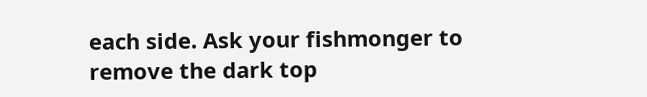each side. Ask your fishmonger to remove the dark top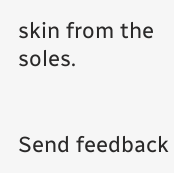skin from the soles.


Send feedback